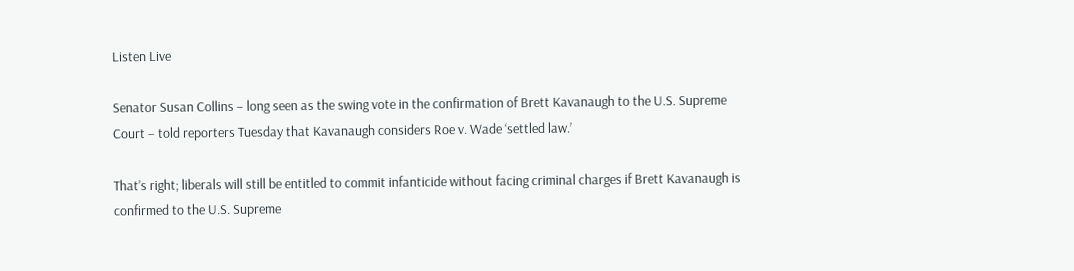Listen Live

Senator Susan Collins – long seen as the swing vote in the confirmation of Brett Kavanaugh to the U.S. Supreme Court – told reporters Tuesday that Kavanaugh considers Roe v. Wade ‘settled law.’

That’s right; liberals will still be entitled to commit infanticide without facing criminal charges if Brett Kavanaugh is confirmed to the U.S. Supreme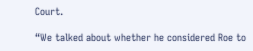Court.

“We talked about whether he considered Roe to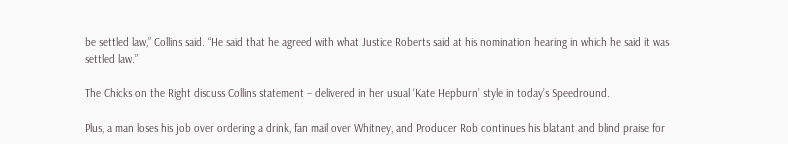be settled law,” Collins said. “He said that he agreed with what Justice Roberts said at his nomination hearing in which he said it was settled law.”

The Chicks on the Right discuss Collins statement – delivered in her usual ‘Kate Hepburn’ style in today’s Speedround.

Plus, a man loses his job over ordering a drink, fan mail over Whitney, and Producer Rob continues his blatant and blind praise for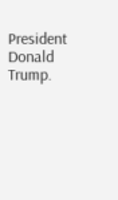President Donald Trump.